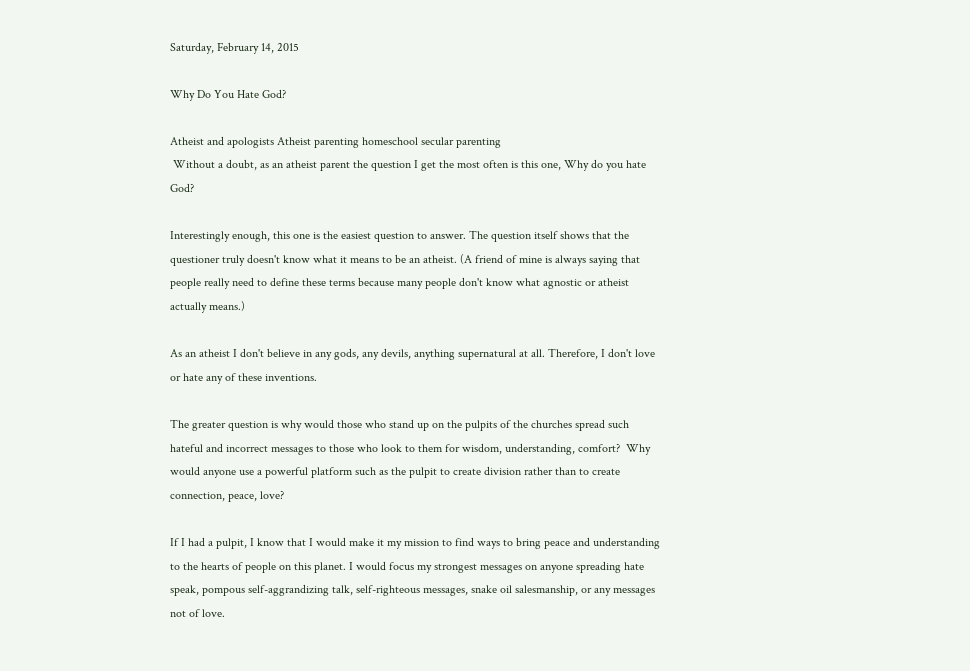Saturday, February 14, 2015

Why Do You Hate God?

Atheist and apologists Atheist parenting homeschool secular parenting
 Without a doubt, as an atheist parent the question I get the most often is this one, Why do you hate God?

Interestingly enough, this one is the easiest question to answer. The question itself shows that the questioner truly doesn't know what it means to be an atheist. (A friend of mine is always saying that people really need to define these terms because many people don't know what agnostic or atheist actually means.)

As an atheist I don't believe in any gods, any devils, anything supernatural at all. Therefore, I don't love or hate any of these inventions.

The greater question is why would those who stand up on the pulpits of the churches spread such hateful and incorrect messages to those who look to them for wisdom, understanding, comfort?  Why would anyone use a powerful platform such as the pulpit to create division rather than to create connection, peace, love?

If I had a pulpit, I know that I would make it my mission to find ways to bring peace and understanding to the hearts of people on this planet. I would focus my strongest messages on anyone spreading hate speak, pompous self-aggrandizing talk, self-righteous messages, snake oil salesmanship, or any messages not of love.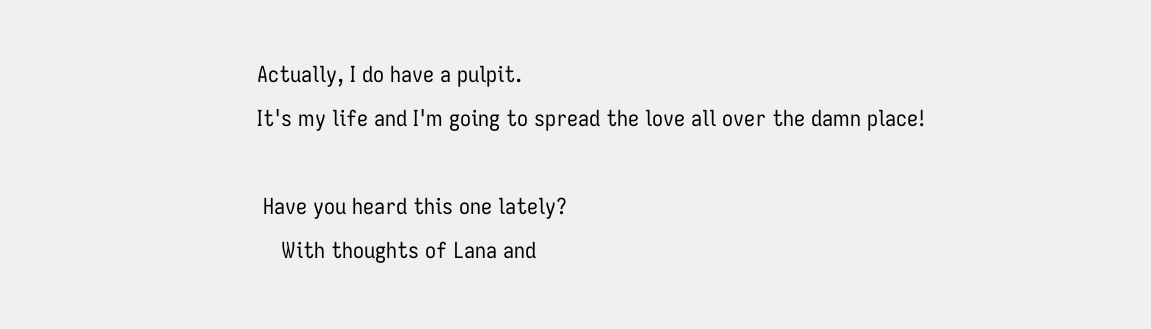Actually, I do have a pulpit.
It's my life and I'm going to spread the love all over the damn place!

 Have you heard this one lately?
    With thoughts of Lana and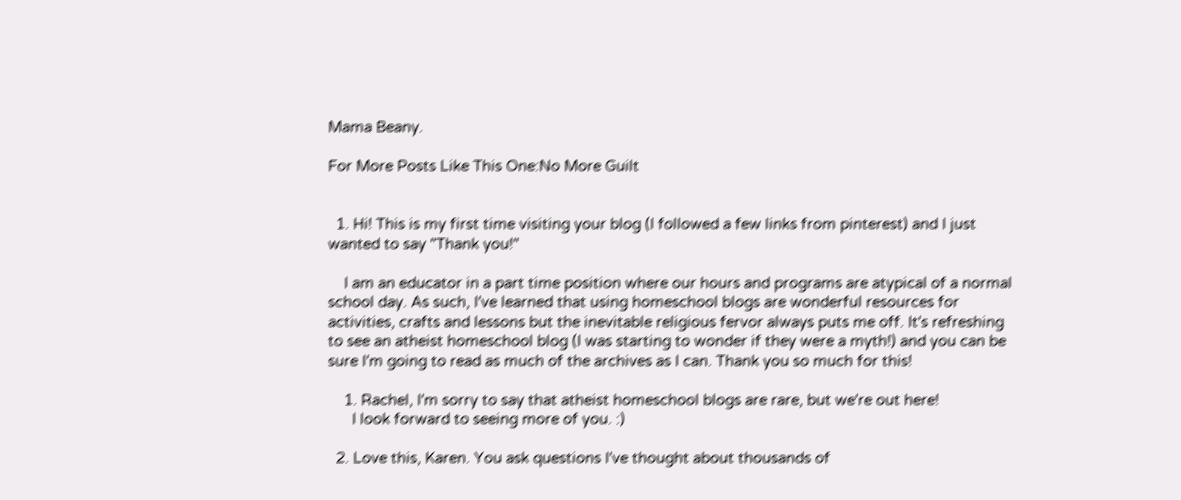Mama Beany.

For More Posts Like This One:No More Guilt


  1. Hi! This is my first time visiting your blog (I followed a few links from pinterest) and I just wanted to say "Thank you!"

    I am an educator in a part time position where our hours and programs are atypical of a normal school day. As such, I've learned that using homeschool blogs are wonderful resources for activities, crafts and lessons but the inevitable religious fervor always puts me off. It's refreshing to see an atheist homeschool blog (I was starting to wonder if they were a myth!) and you can be sure I'm going to read as much of the archives as I can. Thank you so much for this!

    1. Rachel, I'm sorry to say that atheist homeschool blogs are rare, but we're out here!
      I look forward to seeing more of you. :)

  2. Love this, Karen. You ask questions I've thought about thousands of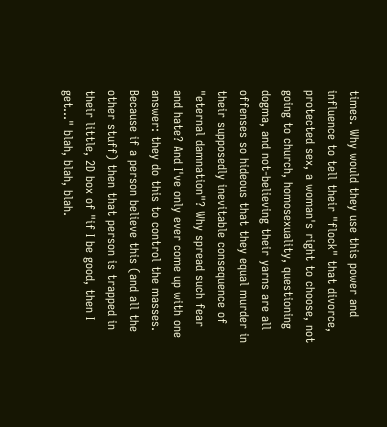times. Why would they use this power and influence to tell their "flock" that divorce, protected sex, a woman's right to choose, not going to church, homosexuality, questioning dogma, and not-believing their yarns are all offenses so hideous that they equal murder in their supposedly inevitable consequence of "eternal damnation"? Why spread such fear and hate? And I've only ever come up with one answer: they do this to control the masses. Because if a person believe this (and all the other stuff) then that person is trapped in their little, 2D box of "if I be good, then I get..." blah, blah, blah.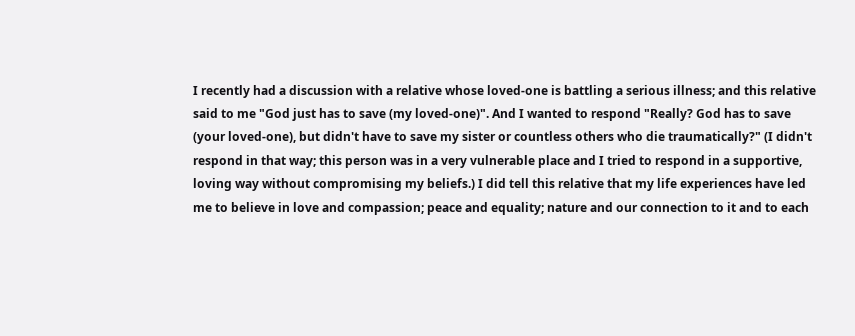I recently had a discussion with a relative whose loved-one is battling a serious illness; and this relative said to me "God just has to save (my loved-one)". And I wanted to respond "Really? God has to save (your loved-one), but didn't have to save my sister or countless others who die traumatically?" (I didn't respond in that way; this person was in a very vulnerable place and I tried to respond in a supportive, loving way without compromising my beliefs.) I did tell this relative that my life experiences have led me to believe in love and compassion; peace and equality; nature and our connection to it and to each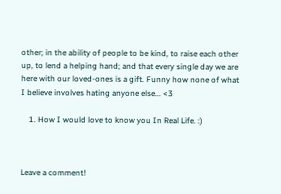other; in the ability of people to be kind, to raise each other up, to lend a helping hand; and that every single day we are here with our loved-ones is a gift. Funny how none of what I believe involves hating anyone else... <3

    1. How I would love to know you In Real Life. :)



Leave a comment!